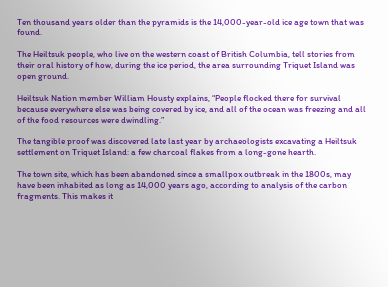Ten thousand years older than the pyramids is the 14,000-year-old ice age town that was found.

The Heiltsuk people, who live on the western coast of British Columbia, tell stories from their oral history of how, during the ice period, the area surrounding Triquet Island was open ground.

Heiltsuk Nation member William Housty explains, “People flocked there for survival because everywhere else was being covered by ice, and all of the ocean was freezing and all of the food resources were dwindling.”

The tangible proof was discovered late last year by archaeologists excavating a Heiltsuk settlement on Triquet Island: a few charcoal flakes from a long-gone hearth.

The town site, which has been abandoned since a smallpox outbreak in the 1800s, may have been inhabited as long as 14,000 years ago, according to analysis of the carbon fragments. This makes it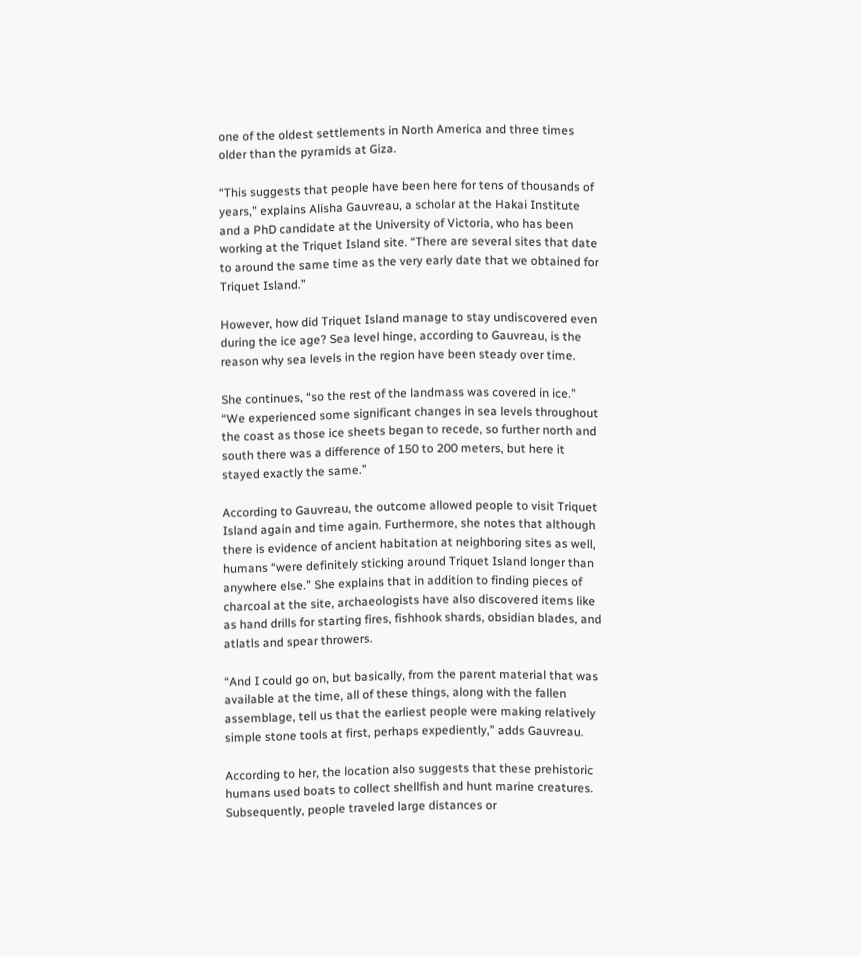one of the oldest settlements in North America and three times older than the pyramids at Giza.

“This suggests that people have been here for tens of thousands of years,” explains Alisha Gauvreau, a scholar at the Hakai Institute and a PhD candidate at the University of Victoria, who has been working at the Triquet Island site. “There are several sites that date to around the same time as the very early date that we obtained for Triquet Island.”

However, how did Triquet Island manage to stay undiscovered even during the ice age? Sea level hinge, according to Gauvreau, is the reason why sea levels in the region have been steady over time.

She continues, “so the rest of the landmass was covered in ice.” “We experienced some significant changes in sea levels throughout the coast as those ice sheets began to recede, so further north and south there was a difference of 150 to 200 meters, but here it stayed exactly the same.”

According to Gauvreau, the outcome allowed people to visit Triquet Island again and time again. Furthermore, she notes that although there is evidence of ancient habitation at neighboring sites as well, humans “were definitely sticking around Triquet Island longer than anywhere else.” She explains that in addition to finding pieces of charcoal at the site, archaeologists have also discovered items like as hand drills for starting fires, fishhook shards, obsidian blades, and atlatls and spear throwers.

“And I could go on, but basically, from the parent material that was available at the time, all of these things, along with the fallen assemblage, tell us that the earliest people were making relatively simple stone tools at first, perhaps expediently,” adds Gauvreau.

According to her, the location also suggests that these prehistoric humans used boats to collect shellfish and hunt marine creatures. Subsequently, people traveled large distances or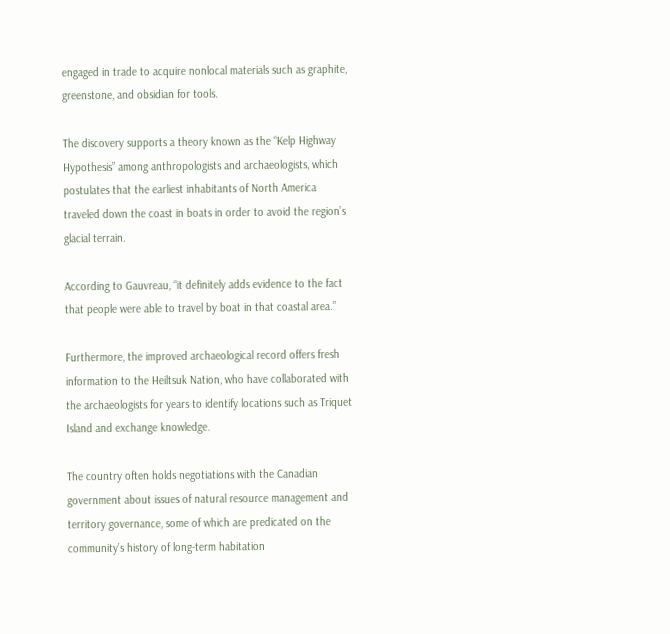engaged in trade to acquire nonlocal materials such as graphite, greenstone, and obsidian for tools.

The discovery supports a theory known as the “Kelp Highway Hypothesis” among anthropologists and archaeologists, which postulates that the earliest inhabitants of North America traveled down the coast in boats in order to avoid the region’s glacial terrain.

According to Gauvreau, “it definitely adds evidence to the fact that people were able to travel by boat in that coastal area.”

Furthermore, the improved archaeological record offers fresh information to the Heiltsuk Nation, who have collaborated with the archaeologists for years to identify locations such as Triquet Island and exchange knowledge.

The country often holds negotiations with the Canadian government about issues of natural resource management and territory governance, some of which are predicated on the community’s history of long-term habitation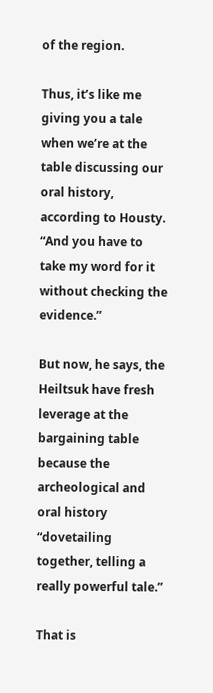of the region.

Thus, it’s like me giving you a tale when we’re at the table discussing our oral history, according to Housty. “And you have to take my word for it without checking the evidence.”

But now, he says, the Heiltsuk have fresh leverage at the bargaining table because the archeological and oral history “dovetailing together, telling a really powerful tale.”

That is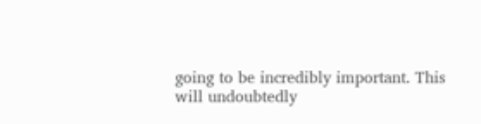going to be incredibly important. This will undoubtedly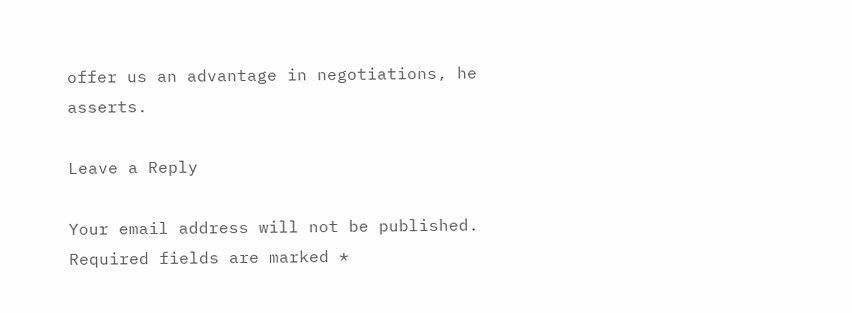offer us an advantage in negotiations, he asserts.

Leave a Reply

Your email address will not be published. Required fields are marked *